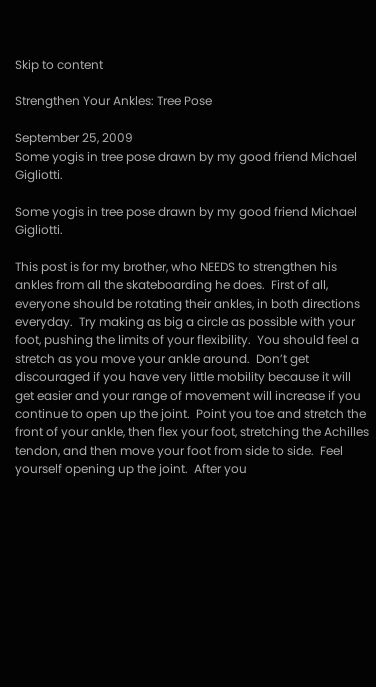Skip to content

Strengthen Your Ankles: Tree Pose

September 25, 2009
Some yogis in tree pose drawn by my good friend Michael Gigliotti.

Some yogis in tree pose drawn by my good friend Michael Gigliotti.

This post is for my brother, who NEEDS to strengthen his ankles from all the skateboarding he does.  First of all, everyone should be rotating their ankles, in both directions everyday.  Try making as big a circle as possible with your foot, pushing the limits of your flexibility.  You should feel a stretch as you move your ankle around.  Don’t get discouraged if you have very little mobility because it will get easier and your range of movement will increase if you continue to open up the joint.  Point you toe and stretch the front of your ankle, then flex your foot, stretching the Achilles tendon, and then move your foot from side to side.  Feel yourself opening up the joint.  After you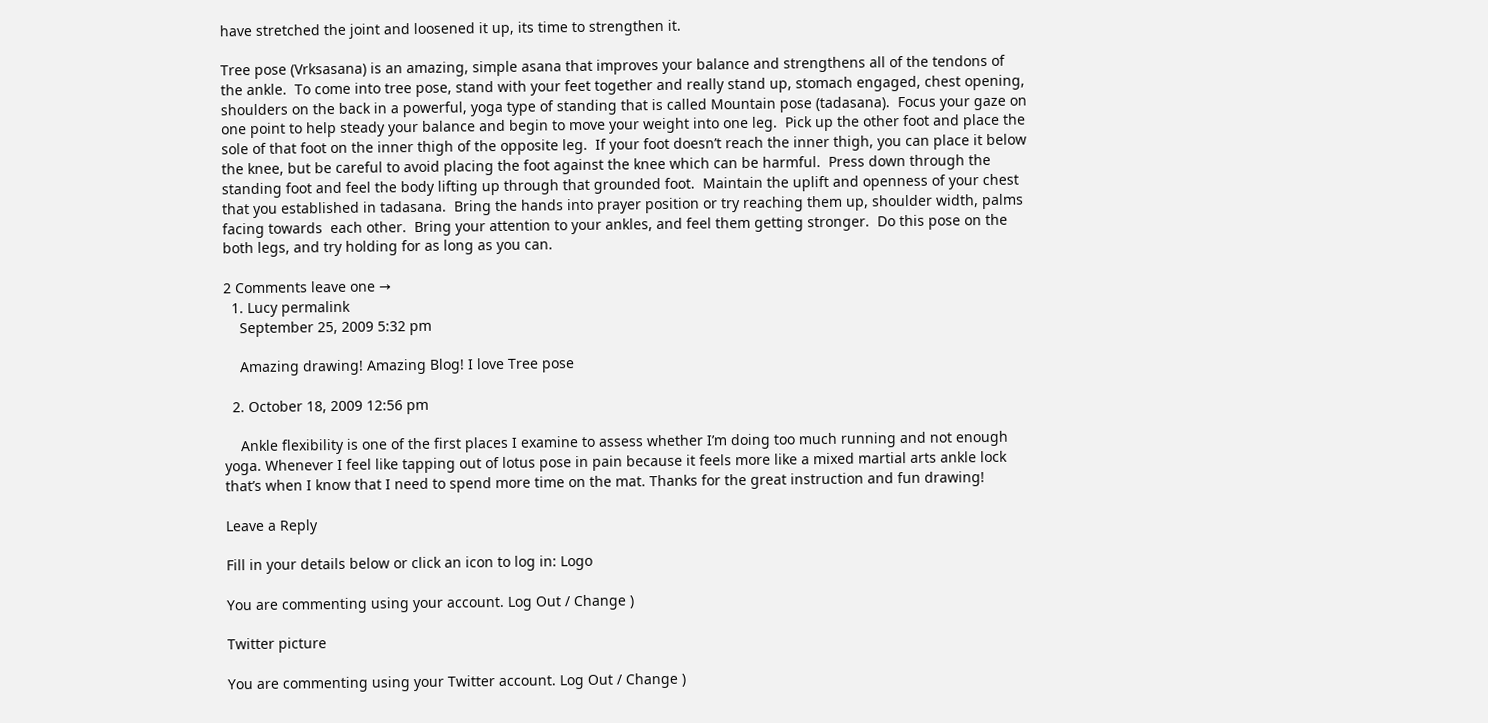have stretched the joint and loosened it up, its time to strengthen it.

Tree pose (Vrksasana) is an amazing, simple asana that improves your balance and strengthens all of the tendons of the ankle.  To come into tree pose, stand with your feet together and really stand up, stomach engaged, chest opening, shoulders on the back in a powerful, yoga type of standing that is called Mountain pose (tadasana).  Focus your gaze on one point to help steady your balance and begin to move your weight into one leg.  Pick up the other foot and place the sole of that foot on the inner thigh of the opposite leg.  If your foot doesn’t reach the inner thigh, you can place it below the knee, but be careful to avoid placing the foot against the knee which can be harmful.  Press down through the standing foot and feel the body lifting up through that grounded foot.  Maintain the uplift and openness of your chest that you established in tadasana.  Bring the hands into prayer position or try reaching them up, shoulder width, palms facing towards  each other.  Bring your attention to your ankles, and feel them getting stronger.  Do this pose on the both legs, and try holding for as long as you can.

2 Comments leave one →
  1. Lucy permalink
    September 25, 2009 5:32 pm

    Amazing drawing! Amazing Blog! I love Tree pose

  2. October 18, 2009 12:56 pm

    Ankle flexibility is one of the first places I examine to assess whether I’m doing too much running and not enough yoga. Whenever I feel like tapping out of lotus pose in pain because it feels more like a mixed martial arts ankle lock that’s when I know that I need to spend more time on the mat. Thanks for the great instruction and fun drawing!

Leave a Reply

Fill in your details below or click an icon to log in: Logo

You are commenting using your account. Log Out / Change )

Twitter picture

You are commenting using your Twitter account. Log Out / Change )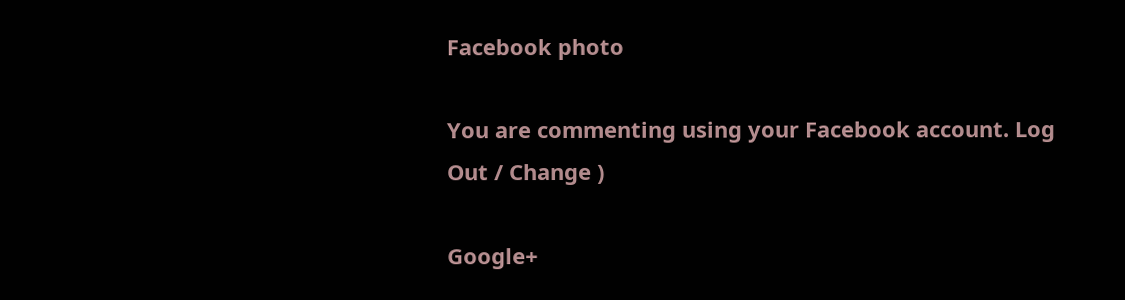Facebook photo

You are commenting using your Facebook account. Log Out / Change )

Google+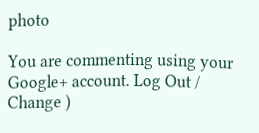photo

You are commenting using your Google+ account. Log Out / Change )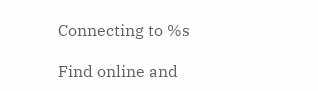Connecting to %s

Find online and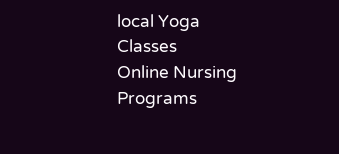local Yoga Classes
Online Nursing Programs